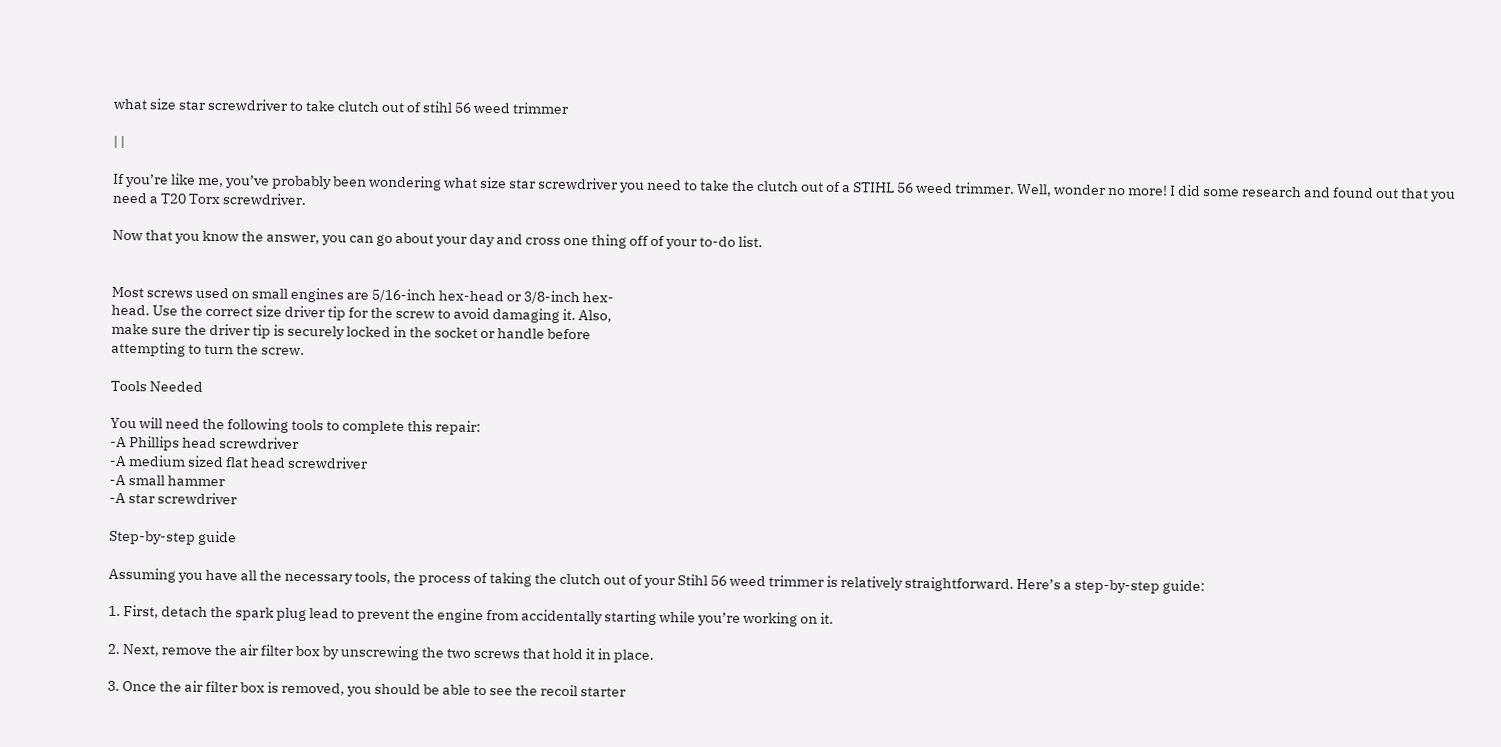what size star screwdriver to take clutch out of stihl 56 weed trimmer

| |

If you’re like me, you’ve probably been wondering what size star screwdriver you need to take the clutch out of a STIHL 56 weed trimmer. Well, wonder no more! I did some research and found out that you need a T20 Torx screwdriver.

Now that you know the answer, you can go about your day and cross one thing off of your to-do list.


Most screws used on small engines are 5/16-inch hex-head or 3/8-inch hex-
head. Use the correct size driver tip for the screw to avoid damaging it. Also,
make sure the driver tip is securely locked in the socket or handle before
attempting to turn the screw.

Tools Needed

You will need the following tools to complete this repair:
-A Phillips head screwdriver
-A medium sized flat head screwdriver
-A small hammer
-A star screwdriver

Step-by-step guide

Assuming you have all the necessary tools, the process of taking the clutch out of your Stihl 56 weed trimmer is relatively straightforward. Here’s a step-by-step guide:

1. First, detach the spark plug lead to prevent the engine from accidentally starting while you’re working on it.

2. Next, remove the air filter box by unscrewing the two screws that hold it in place.

3. Once the air filter box is removed, you should be able to see the recoil starter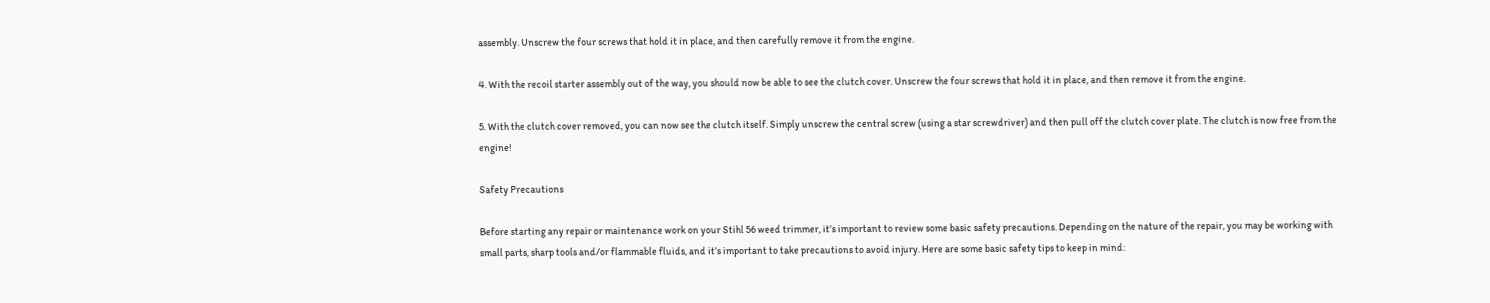assembly. Unscrew the four screws that hold it in place, and then carefully remove it from the engine.

4. With the recoil starter assembly out of the way, you should now be able to see the clutch cover. Unscrew the four screws that hold it in place, and then remove it from the engine.

5. With the clutch cover removed, you can now see the clutch itself. Simply unscrew the central screw (using a star screwdriver) and then pull off the clutch cover plate. The clutch is now free from the engine!

Safety Precautions

Before starting any repair or maintenance work on your Stihl 56 weed trimmer, it’s important to review some basic safety precautions. Depending on the nature of the repair, you may be working with small parts, sharp tools and/or flammable fluids, and it’s important to take precautions to avoid injury. Here are some basic safety tips to keep in mind: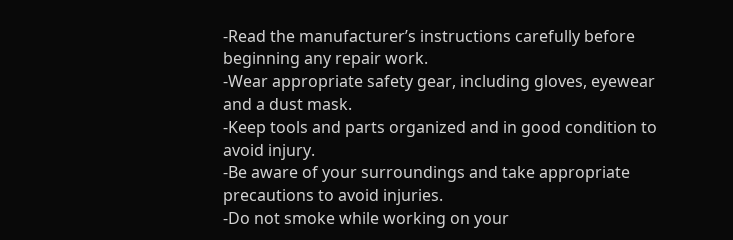-Read the manufacturer’s instructions carefully before beginning any repair work.
-Wear appropriate safety gear, including gloves, eyewear and a dust mask.
-Keep tools and parts organized and in good condition to avoid injury.
-Be aware of your surroundings and take appropriate precautions to avoid injuries.
-Do not smoke while working on your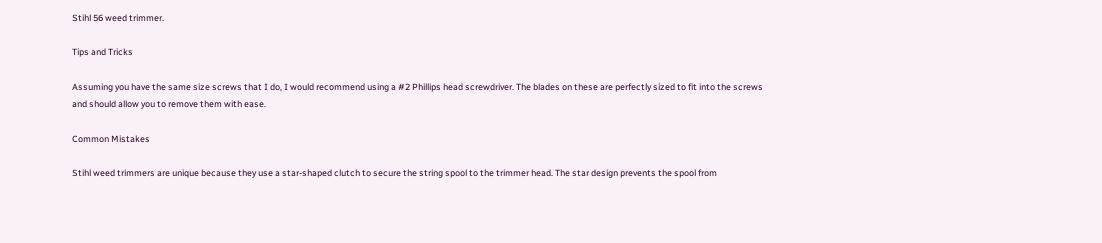Stihl 56 weed trimmer.

Tips and Tricks

Assuming you have the same size screws that I do, I would recommend using a #2 Phillips head screwdriver. The blades on these are perfectly sized to fit into the screws and should allow you to remove them with ease.

Common Mistakes

Stihl weed trimmers are unique because they use a star-shaped clutch to secure the string spool to the trimmer head. The star design prevents the spool from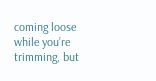coming loose while you’re trimming, but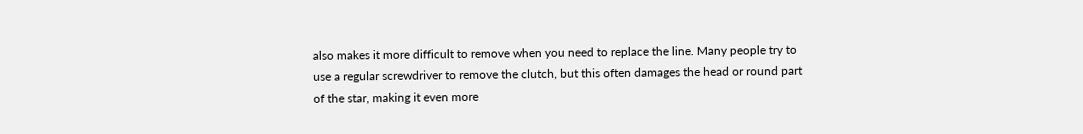also makes it more difficult to remove when you need to replace the line. Many people try to use a regular screwdriver to remove the clutch, but this often damages the head or round part of the star, making it even more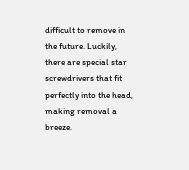difficult to remove in the future. Luckily, there are special star screwdrivers that fit perfectly into the head, making removal a breeze.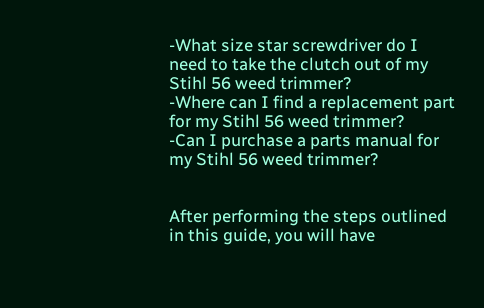-What size star screwdriver do I need to take the clutch out of my Stihl 56 weed trimmer?
-Where can I find a replacement part for my Stihl 56 weed trimmer?
-Can I purchase a parts manual for my Stihl 56 weed trimmer?


After performing the steps outlined in this guide, you will have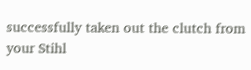successfully taken out the clutch from your Stihl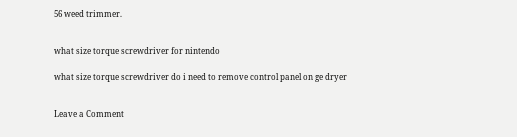56 weed trimmer.


what size torque screwdriver for nintendo

what size torque screwdriver do i need to remove control panel on ge dryer


Leave a Comment